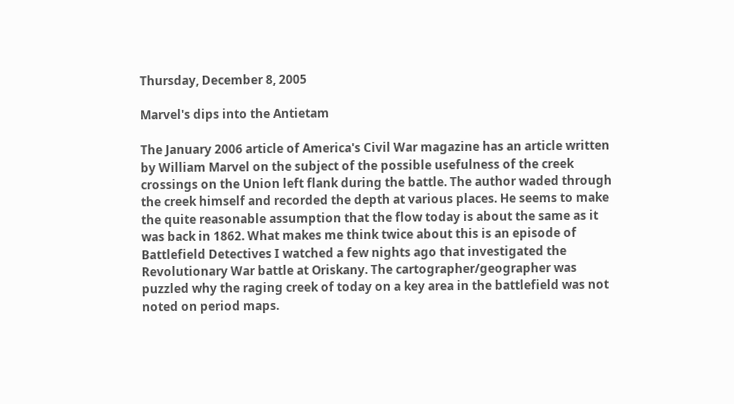Thursday, December 8, 2005

Marvel's dips into the Antietam

The January 2006 article of America's Civil War magazine has an article written by William Marvel on the subject of the possible usefulness of the creek crossings on the Union left flank during the battle. The author waded through the creek himself and recorded the depth at various places. He seems to make the quite reasonable assumption that the flow today is about the same as it was back in 1862. What makes me think twice about this is an episode of Battlefield Detectives I watched a few nights ago that investigated the Revolutionary War battle at Oriskany. The cartographer/geographer was puzzled why the raging creek of today on a key area in the battlefield was not noted on period maps.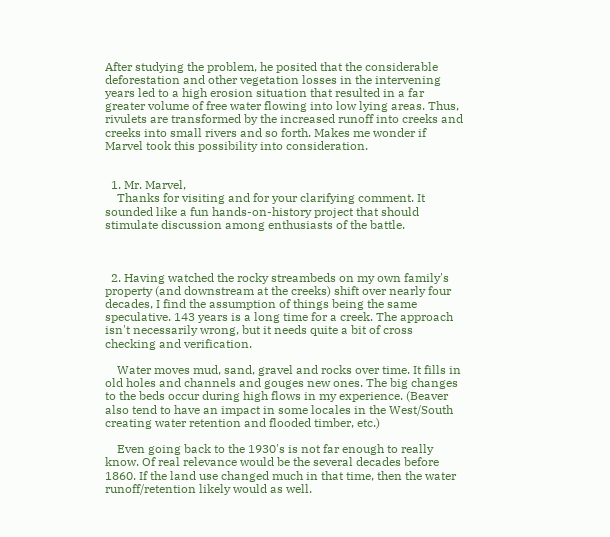After studying the problem, he posited that the considerable deforestation and other vegetation losses in the intervening years led to a high erosion situation that resulted in a far greater volume of free water flowing into low lying areas. Thus, rivulets are transformed by the increased runoff into creeks and creeks into small rivers and so forth. Makes me wonder if Marvel took this possibility into consideration.


  1. Mr. Marvel,
    Thanks for visiting and for your clarifying comment. It sounded like a fun hands-on-history project that should stimulate discussion among enthusiasts of the battle.



  2. Having watched the rocky streambeds on my own family's property (and downstream at the creeks) shift over nearly four decades, I find the assumption of things being the same speculative. 143 years is a long time for a creek. The approach isn't necessarily wrong, but it needs quite a bit of cross checking and verification.

    Water moves mud, sand, gravel and rocks over time. It fills in old holes and channels and gouges new ones. The big changes to the beds occur during high flows in my experience. (Beaver also tend to have an impact in some locales in the West/South creating water retention and flooded timber, etc.)

    Even going back to the 1930's is not far enough to really know. Of real relevance would be the several decades before 1860. If the land use changed much in that time, then the water runoff/retention likely would as well.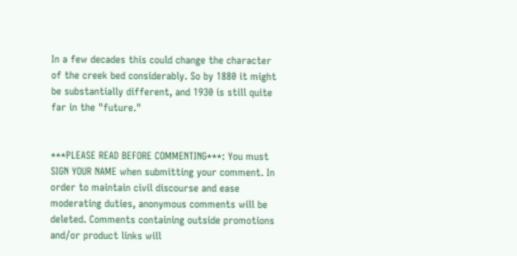In a few decades this could change the character of the creek bed considerably. So by 1880 it might be substantially different, and 1930 is still quite far in the "future."


***PLEASE READ BEFORE COMMENTING***: You must SIGN YOUR NAME when submitting your comment. In order to maintain civil discourse and ease moderating duties, anonymous comments will be deleted. Comments containing outside promotions and/or product links will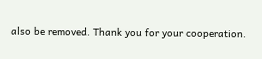also be removed. Thank you for your cooperation.